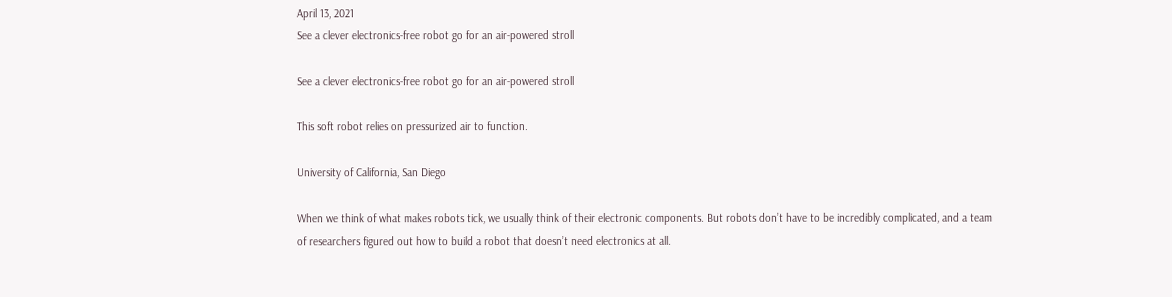April 13, 2021
See a clever electronics-free robot go for an air-powered stroll

See a clever electronics-free robot go for an air-powered stroll

This soft robot relies on pressurized air to function.

University of California, San Diego

When we think of what makes robots tick, we usually think of their electronic components. But robots don’t have to be incredibly complicated, and a team of researchers figured out how to build a robot that doesn’t need electronics at all.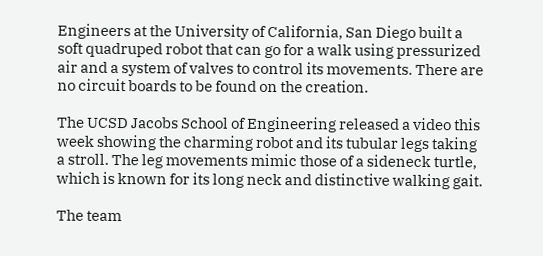Engineers at the University of California, San Diego built a soft quadruped robot that can go for a walk using pressurized air and a system of valves to control its movements. There are no circuit boards to be found on the creation.

The UCSD Jacobs School of Engineering released a video this week showing the charming robot and its tubular legs taking a stroll. The leg movements mimic those of a sideneck turtle, which is known for its long neck and distinctive walking gait.

The team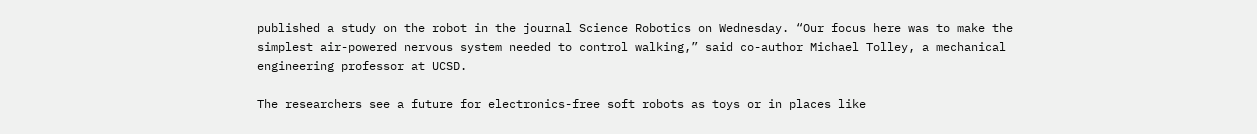published a study on the robot in the journal Science Robotics on Wednesday. “Our focus here was to make the simplest air-powered nervous system needed to control walking,” said co-author Michael Tolley, a mechanical engineering professor at UCSD.

The researchers see a future for electronics-free soft robots as toys or in places like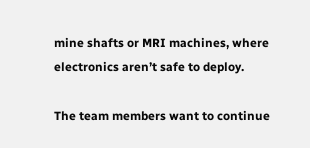mine shafts or MRI machines, where electronics aren’t safe to deploy.

The team members want to continue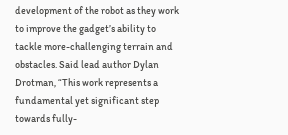development of the robot as they work to improve the gadget’s ability to tackle more-challenging terrain and obstacles. Said lead author Dylan Drotman, “This work represents a fundamental yet significant step towards fully-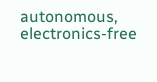autonomous, electronics-free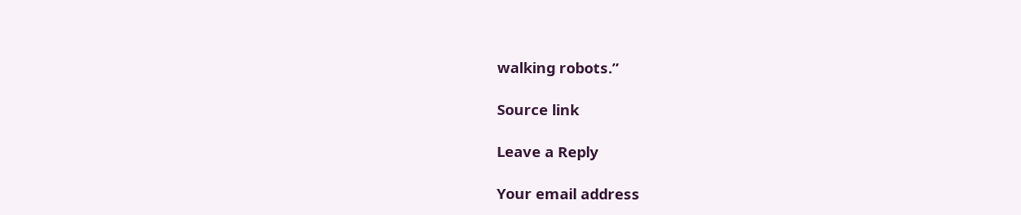walking robots.”

Source link

Leave a Reply

Your email address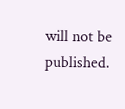will not be published.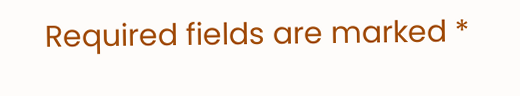Required fields are marked *